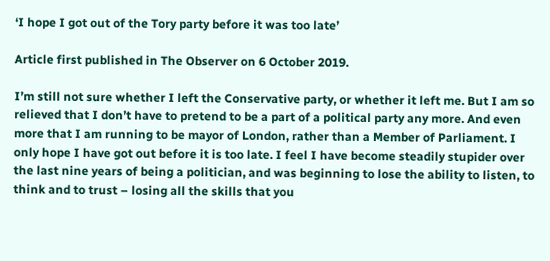‘I hope I got out of the Tory party before it was too late’

Article first published in The Observer on 6 October 2019.

I’m still not sure whether I left the Conservative party, or whether it left me. But I am so relieved that I don’t have to pretend to be a part of a political party any more. And even more that I am running to be mayor of London, rather than a Member of Parliament. I only hope I have got out before it is too late. I feel I have become steadily stupider over the last nine years of being a politician, and was beginning to lose the ability to listen, to think and to trust – losing all the skills that you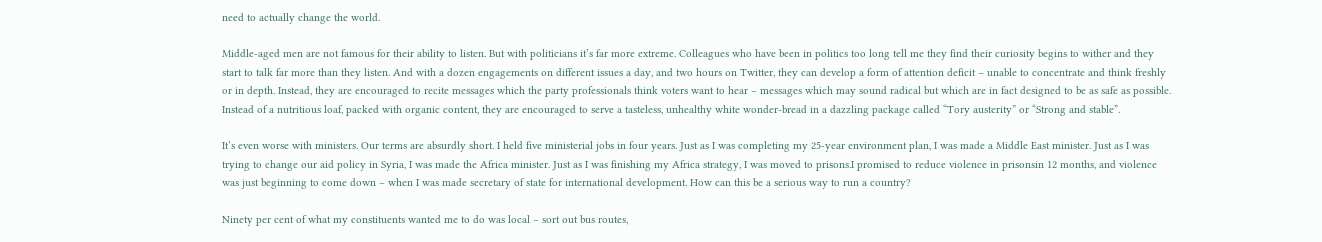need to actually change the world.

Middle-aged men are not famous for their ability to listen. But with politicians it’s far more extreme. Colleagues who have been in politics too long tell me they find their curiosity begins to wither and they start to talk far more than they listen. And with a dozen engagements on different issues a day, and two hours on Twitter, they can develop a form of attention deficit – unable to concentrate and think freshly or in depth. Instead, they are encouraged to recite messages which the party professionals think voters want to hear – messages which may sound radical but which are in fact designed to be as safe as possible. Instead of a nutritious loaf, packed with organic content, they are encouraged to serve a tasteless, unhealthy white wonder-bread in a dazzling package called “Tory austerity” or “Strong and stable”.

It’s even worse with ministers. Our terms are absurdly short. I held five ministerial jobs in four years. Just as I was completing my 25-year environment plan, I was made a Middle East minister. Just as I was trying to change our aid policy in Syria, I was made the Africa minister. Just as I was finishing my Africa strategy, I was moved to prisons.I promised to reduce violence in prisonsin 12 months, and violence was just beginning to come down – when I was made secretary of state for international development. How can this be a serious way to run a country?

Ninety per cent of what my constituents wanted me to do was local – sort out bus routes,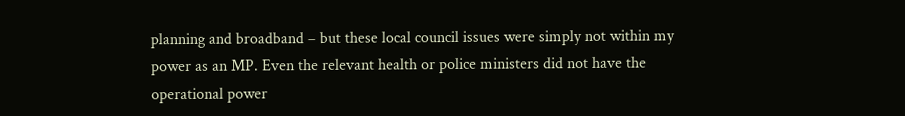planning and broadband – but these local council issues were simply not within my power as an MP. Even the relevant health or police ministers did not have the operational power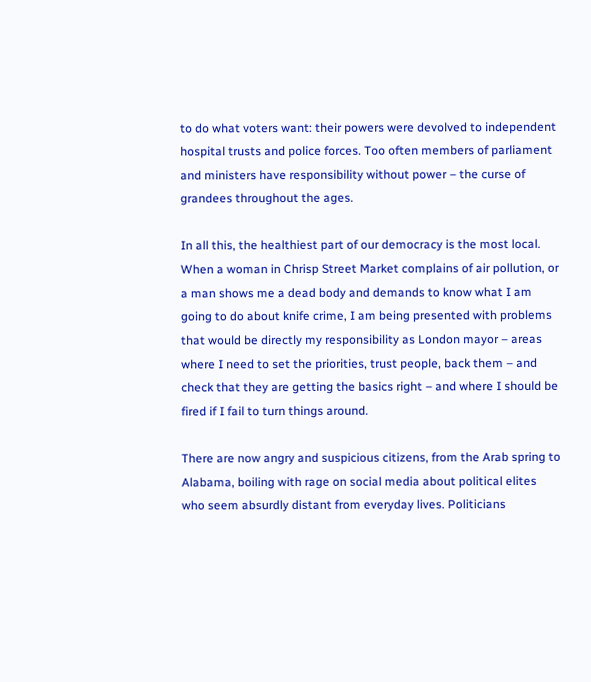to do what voters want: their powers were devolved to independent hospital trusts and police forces. Too often members of parliament and ministers have responsibility without power – the curse of grandees throughout the ages.

In all this, the healthiest part of our democracy is the most local. When a woman in Chrisp Street Market complains of air pollution, or a man shows me a dead body and demands to know what I am going to do about knife crime, I am being presented with problems that would be directly my responsibility as London mayor – areas where I need to set the priorities, trust people, back them – and check that they are getting the basics right – and where I should be fired if I fail to turn things around.

There are now angry and suspicious citizens, from the Arab spring to Alabama, boiling with rage on social media about political elites who seem absurdly distant from everyday lives. Politicians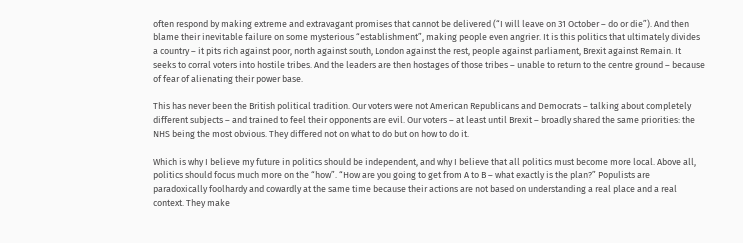often respond by making extreme and extravagant promises that cannot be delivered (“I will leave on 31 October – do or die”). And then blame their inevitable failure on some mysterious “establishment”, making people even angrier. It is this politics that ultimately divides a country – it pits rich against poor, north against south, London against the rest, people against parliament, Brexit against Remain. It seeks to corral voters into hostile tribes. And the leaders are then hostages of those tribes – unable to return to the centre ground – because of fear of alienating their power base.

This has never been the British political tradition. Our voters were not American Republicans and Democrats – talking about completely different subjects – and trained to feel their opponents are evil. Our voters – at least until Brexit – broadly shared the same priorities: the NHS being the most obvious. They differed not on what to do but on how to do it.

Which is why I believe my future in politics should be independent, and why I believe that all politics must become more local. Above all, politics should focus much more on the “how”. “How are you going to get from A to B – what exactly is the plan?” Populists are paradoxically foolhardy and cowardly at the same time because their actions are not based on understanding a real place and a real context. They make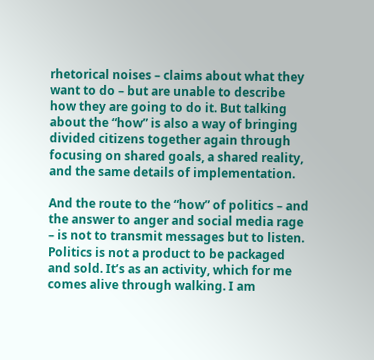rhetorical noises – claims about what they want to do – but are unable to describe how they are going to do it. But talking about the “how” is also a way of bringing divided citizens together again through focusing on shared goals, a shared reality, and the same details of implementation.

And the route to the “how” of politics – and the answer to anger and social media rage – is not to transmit messages but to listen. Politics is not a product to be packaged and sold. It’s as an activity, which for me comes alive through walking. I am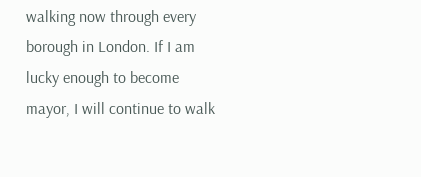walking now through every borough in London. If I am lucky enough to become mayor, I will continue to walk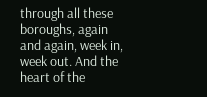through all these boroughs, again and again, week in, week out. And the heart of the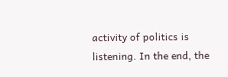activity of politics is listening. In the end, the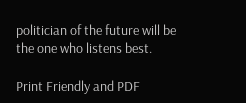politician of the future will be the one who listens best.

Print Friendly and PDF